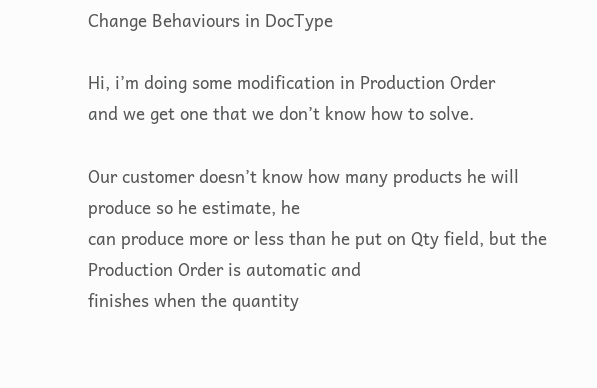Change Behaviours in DocType

Hi, i’m doing some modification in Production Order
and we get one that we don’t know how to solve.

Our customer doesn’t know how many products he will produce so he estimate, he
can produce more or less than he put on Qty field, but the Production Order is automatic and
finishes when the quantity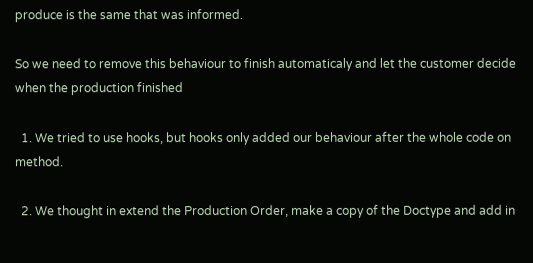produce is the same that was informed.

So we need to remove this behaviour to finish automaticaly and let the customer decide when the production finished

  1. We tried to use hooks, but hooks only added our behaviour after the whole code on method.

  2. We thought in extend the Production Order, make a copy of the Doctype and add in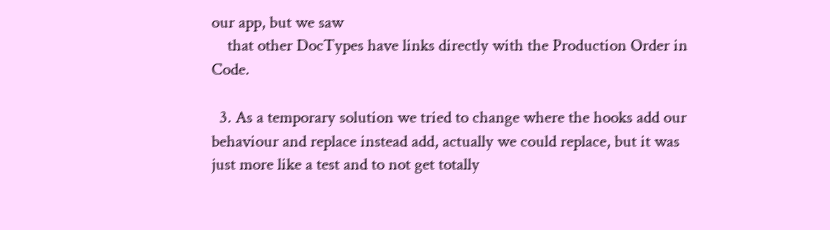our app, but we saw
    that other DocTypes have links directly with the Production Order in Code.

  3. As a temporary solution we tried to change where the hooks add our behaviour and replace instead add, actually we could replace, but it was just more like a test and to not get totally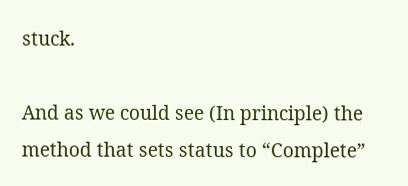stuck.

And as we could see (In principle) the method that sets status to “Complete”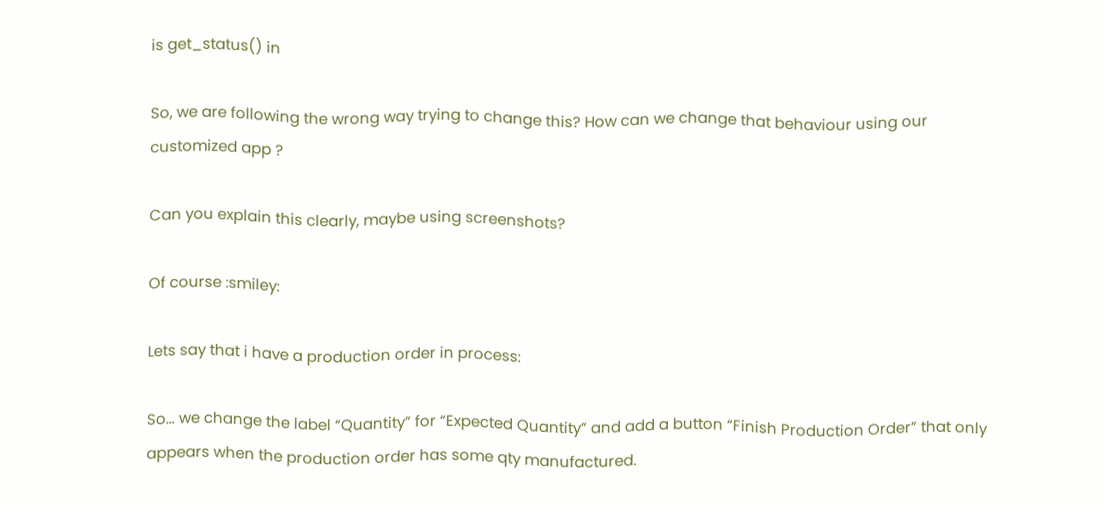is get_status() in

So, we are following the wrong way trying to change this? How can we change that behaviour using our customized app ?

Can you explain this clearly, maybe using screenshots?

Of course :smiley:

Lets say that i have a production order in process:

So… we change the label “Quantity” for “Expected Quantity” and add a button “Finish Production Order” that only appears when the production order has some qty manufactured.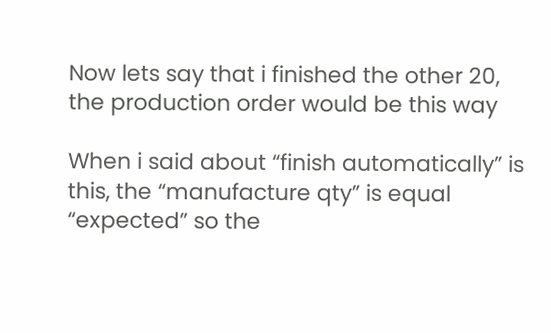Now lets say that i finished the other 20, the production order would be this way

When i said about “finish automatically” is this, the “manufacture qty” is equal “expected” so the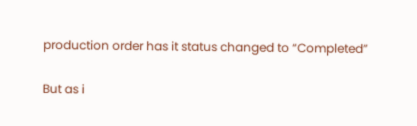production order has it status changed to “Completed”

But as i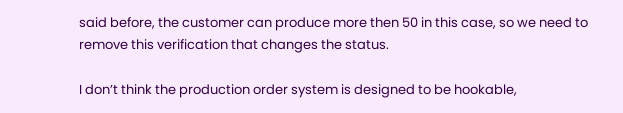said before, the customer can produce more then 50 in this case, so we need to remove this verification that changes the status.

I don’t think the production order system is designed to be hookable,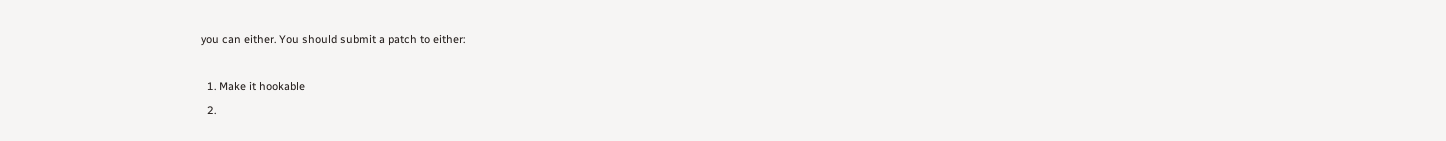you can either. You should submit a patch to either:

  1. Make it hookable
  2.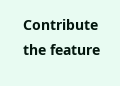Contribute the feature